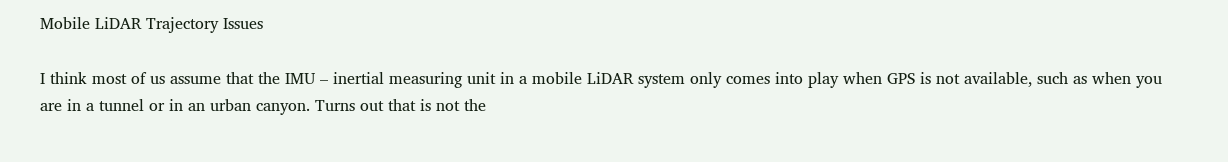Mobile LiDAR Trajectory Issues

I think most of us assume that the IMU – inertial measuring unit in a mobile LiDAR system only comes into play when GPS is not available, such as when you are in a tunnel or in an urban canyon. Turns out that is not the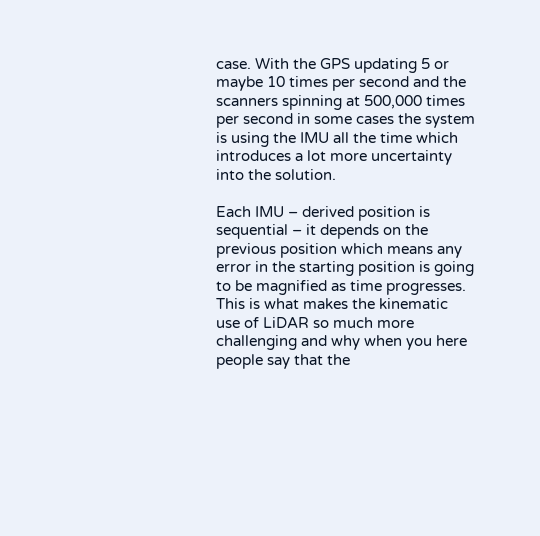case. With the GPS updating 5 or maybe 10 times per second and the scanners spinning at 500,000 times per second in some cases the system is using the IMU all the time which introduces a lot more uncertainty into the solution.

Each IMU – derived position is sequential – it depends on the previous position which means any error in the starting position is going to be magnified as time progresses. This is what makes the kinematic use of LiDAR so much more challenging and why when you here people say that the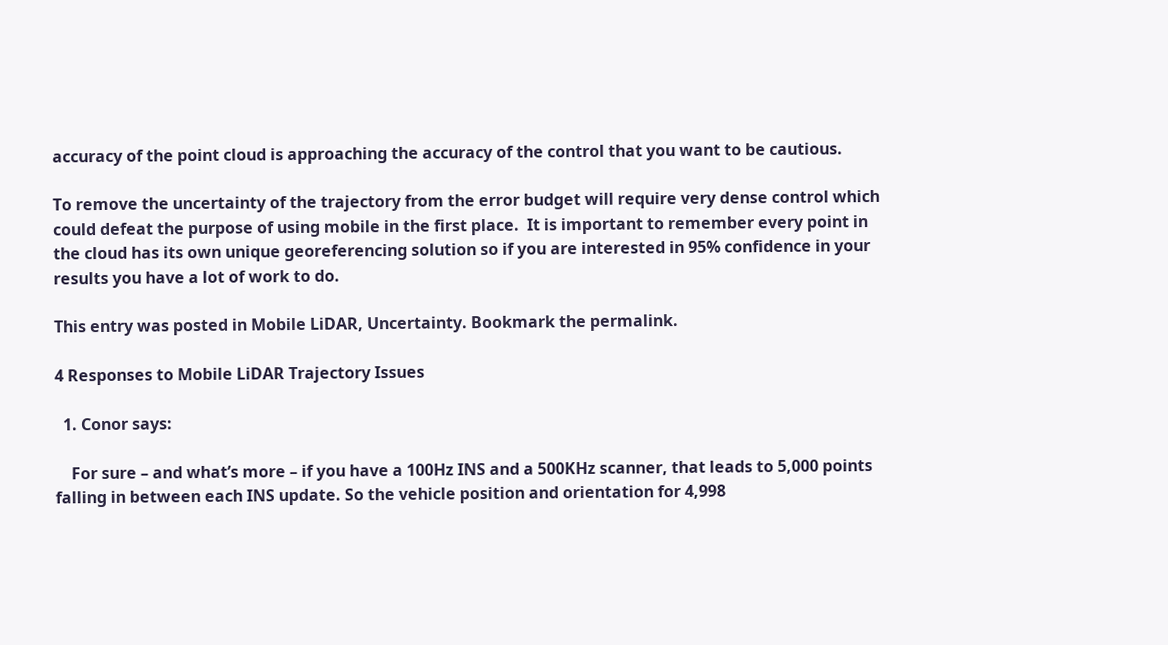accuracy of the point cloud is approaching the accuracy of the control that you want to be cautious.

To remove the uncertainty of the trajectory from the error budget will require very dense control which could defeat the purpose of using mobile in the first place.  It is important to remember every point in the cloud has its own unique georeferencing solution so if you are interested in 95% confidence in your results you have a lot of work to do.

This entry was posted in Mobile LiDAR, Uncertainty. Bookmark the permalink.

4 Responses to Mobile LiDAR Trajectory Issues

  1. Conor says:

    For sure – and what’s more – if you have a 100Hz INS and a 500KHz scanner, that leads to 5,000 points falling in between each INS update. So the vehicle position and orientation for 4,998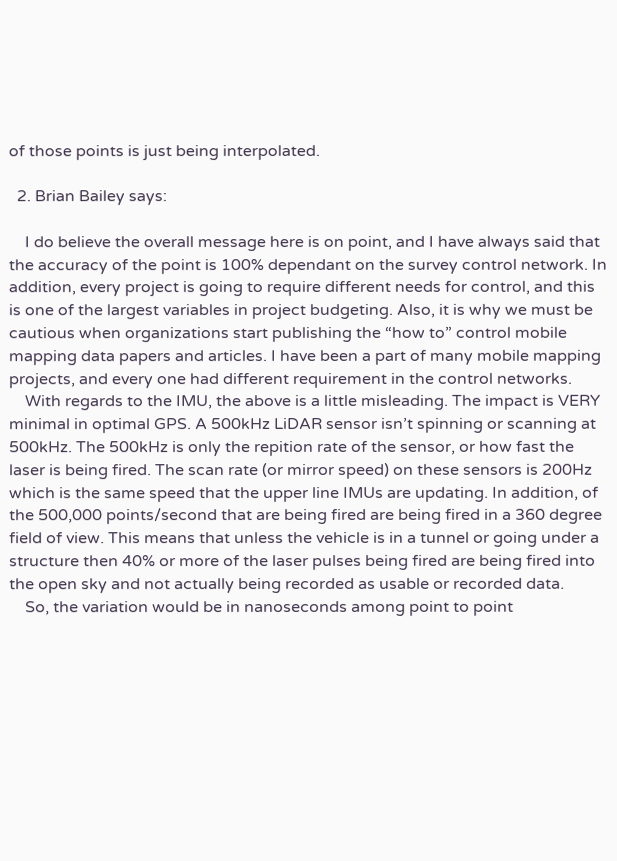of those points is just being interpolated.

  2. Brian Bailey says:

    I do believe the overall message here is on point, and I have always said that the accuracy of the point is 100% dependant on the survey control network. In addition, every project is going to require different needs for control, and this is one of the largest variables in project budgeting. Also, it is why we must be cautious when organizations start publishing the “how to” control mobile mapping data papers and articles. I have been a part of many mobile mapping projects, and every one had different requirement in the control networks.
    With regards to the IMU, the above is a little misleading. The impact is VERY minimal in optimal GPS. A 500kHz LiDAR sensor isn’t spinning or scanning at 500kHz. The 500kHz is only the repition rate of the sensor, or how fast the laser is being fired. The scan rate (or mirror speed) on these sensors is 200Hz which is the same speed that the upper line IMUs are updating. In addition, of the 500,000 points/second that are being fired are being fired in a 360 degree field of view. This means that unless the vehicle is in a tunnel or going under a structure then 40% or more of the laser pulses being fired are being fired into the open sky and not actually being recorded as usable or recorded data.
    So, the variation would be in nanoseconds among point to point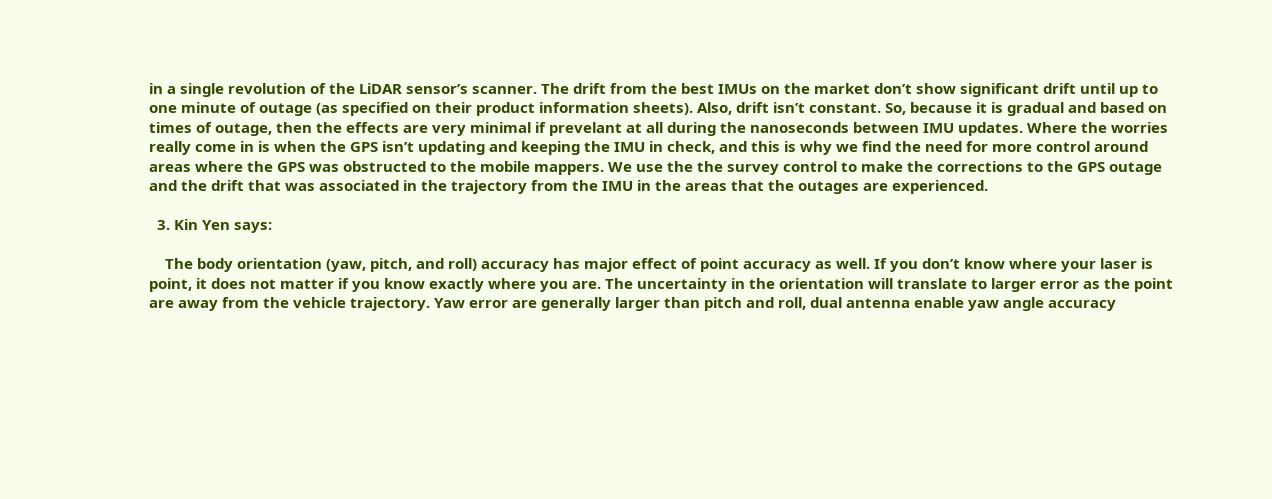in a single revolution of the LiDAR sensor’s scanner. The drift from the best IMUs on the market don’t show significant drift until up to one minute of outage (as specified on their product information sheets). Also, drift isn’t constant. So, because it is gradual and based on times of outage, then the effects are very minimal if prevelant at all during the nanoseconds between IMU updates. Where the worries really come in is when the GPS isn’t updating and keeping the IMU in check, and this is why we find the need for more control around areas where the GPS was obstructed to the mobile mappers. We use the the survey control to make the corrections to the GPS outage and the drift that was associated in the trajectory from the IMU in the areas that the outages are experienced.

  3. Kin Yen says:

    The body orientation (yaw, pitch, and roll) accuracy has major effect of point accuracy as well. If you don’t know where your laser is point, it does not matter if you know exactly where you are. The uncertainty in the orientation will translate to larger error as the point are away from the vehicle trajectory. Yaw error are generally larger than pitch and roll, dual antenna enable yaw angle accuracy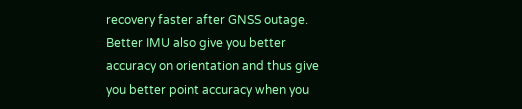recovery faster after GNSS outage. Better IMU also give you better accuracy on orientation and thus give you better point accuracy when you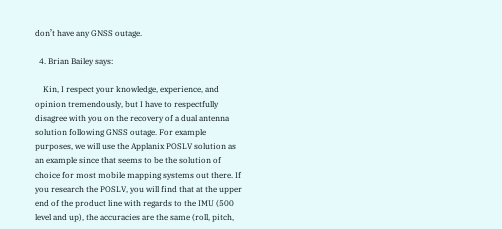don’t have any GNSS outage.

  4. Brian Bailey says:

    Kin, I respect your knowledge, experience, and opinion tremendously, but I have to respectfully disagree with you on the recovery of a dual antenna solution following GNSS outage. For example purposes, we will use the Applanix POSLV solution as an example since that seems to be the solution of choice for most mobile mapping systems out there. If you research the POSLV, you will find that at the upper end of the product line with regards to the IMU (500 level and up), the accuracies are the same (roll, pitch,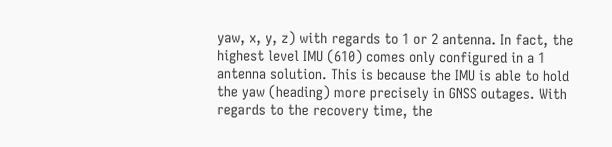yaw, x, y, z) with regards to 1 or 2 antenna. In fact, the highest level IMU (610) comes only configured in a 1 antenna solution. This is because the IMU is able to hold the yaw (heading) more precisely in GNSS outages. With regards to the recovery time, the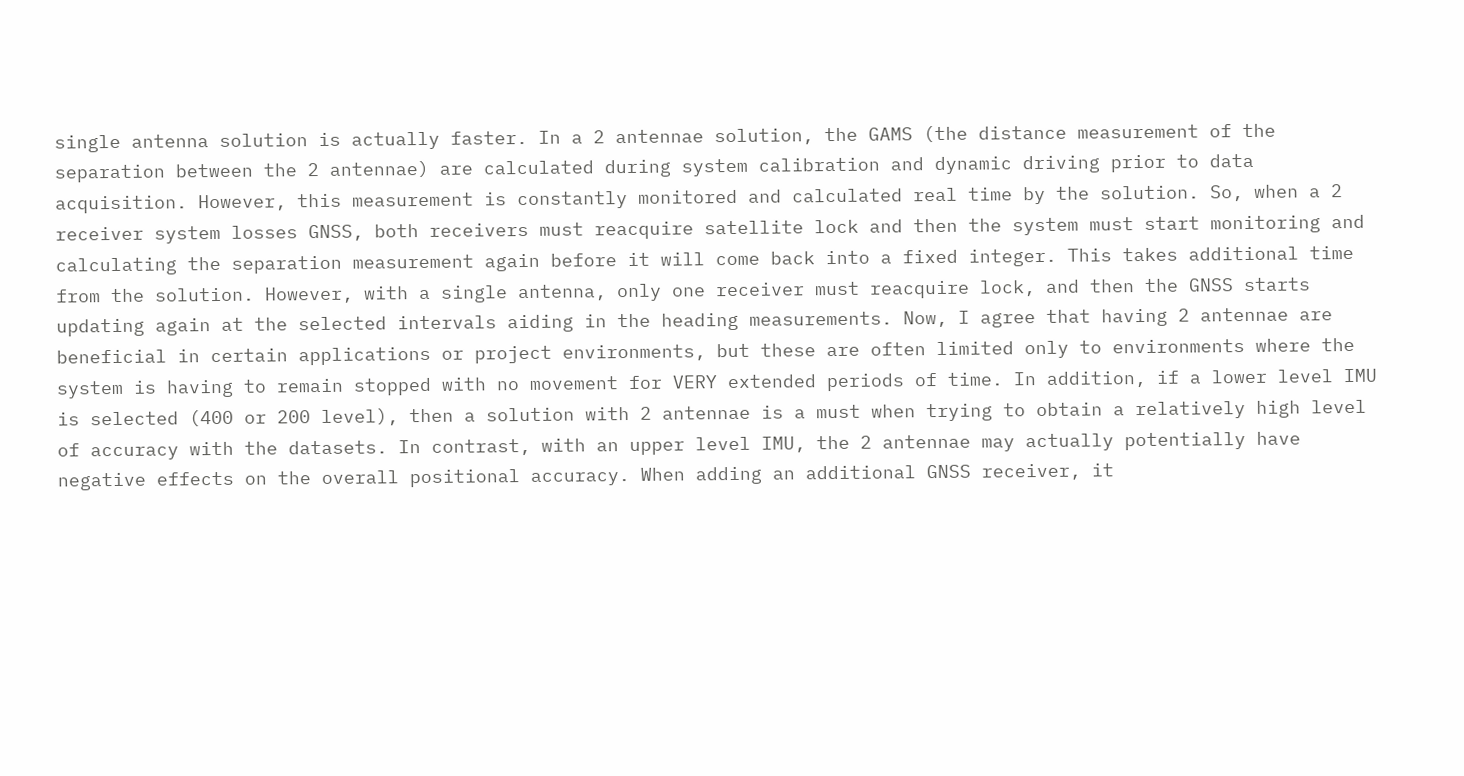single antenna solution is actually faster. In a 2 antennae solution, the GAMS (the distance measurement of the separation between the 2 antennae) are calculated during system calibration and dynamic driving prior to data acquisition. However, this measurement is constantly monitored and calculated real time by the solution. So, when a 2 receiver system losses GNSS, both receivers must reacquire satellite lock and then the system must start monitoring and calculating the separation measurement again before it will come back into a fixed integer. This takes additional time from the solution. However, with a single antenna, only one receiver must reacquire lock, and then the GNSS starts updating again at the selected intervals aiding in the heading measurements. Now, I agree that having 2 antennae are beneficial in certain applications or project environments, but these are often limited only to environments where the system is having to remain stopped with no movement for VERY extended periods of time. In addition, if a lower level IMU is selected (400 or 200 level), then a solution with 2 antennae is a must when trying to obtain a relatively high level of accuracy with the datasets. In contrast, with an upper level IMU, the 2 antennae may actually potentially have negative effects on the overall positional accuracy. When adding an additional GNSS receiver, it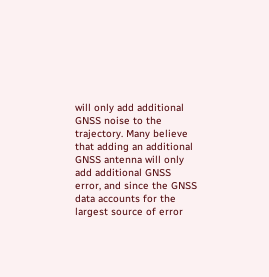will only add additional GNSS noise to the trajectory. Many believe that adding an additional GNSS antenna will only add additional GNSS error, and since the GNSS data accounts for the largest source of error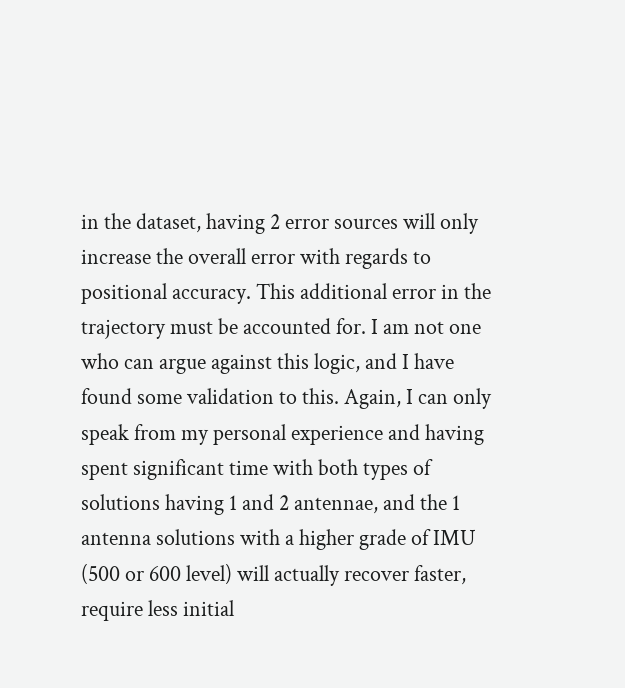in the dataset, having 2 error sources will only increase the overall error with regards to positional accuracy. This additional error in the trajectory must be accounted for. I am not one who can argue against this logic, and I have found some validation to this. Again, I can only speak from my personal experience and having spent significant time with both types of solutions having 1 and 2 antennae, and the 1 antenna solutions with a higher grade of IMU (500 or 600 level) will actually recover faster, require less initial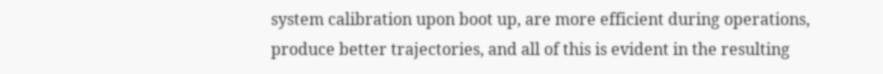system calibration upon boot up, are more efficient during operations, produce better trajectories, and all of this is evident in the resulting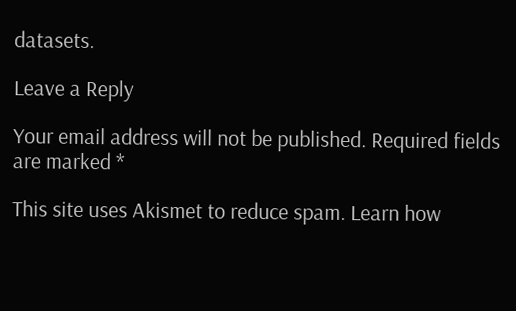datasets.

Leave a Reply

Your email address will not be published. Required fields are marked *

This site uses Akismet to reduce spam. Learn how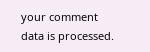your comment data is processed.